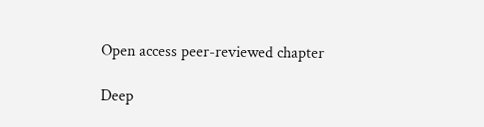Open access peer-reviewed chapter

Deep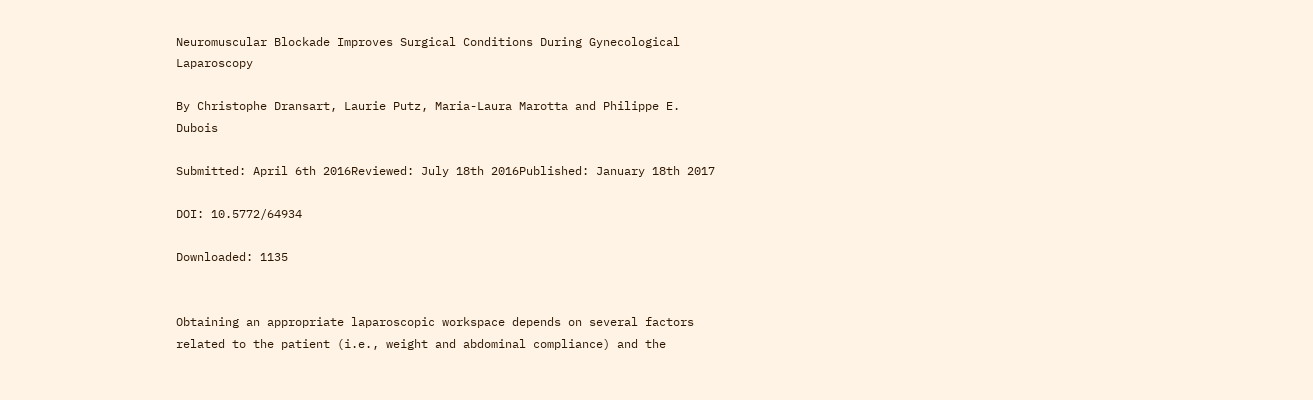Neuromuscular Blockade Improves Surgical Conditions During Gynecological Laparoscopy

By Christophe Dransart, Laurie Putz, Maria-Laura Marotta and Philippe E. Dubois

Submitted: April 6th 2016Reviewed: July 18th 2016Published: January 18th 2017

DOI: 10.5772/64934

Downloaded: 1135


Obtaining an appropriate laparoscopic workspace depends on several factors related to the patient (i.e., weight and abdominal compliance) and the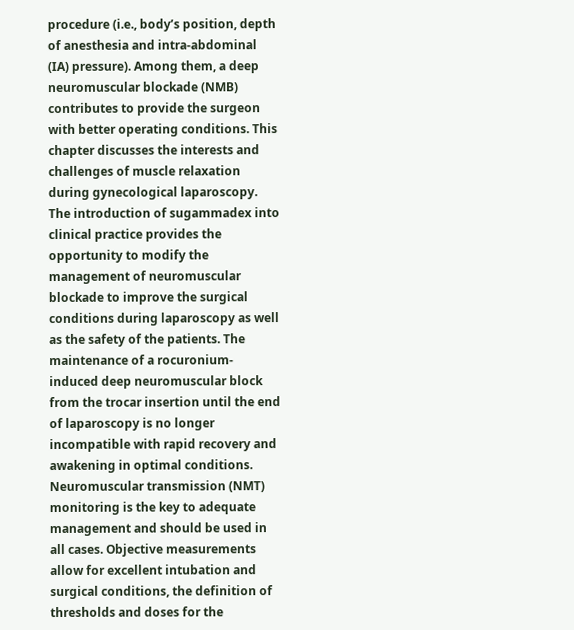procedure (i.e., body’s position, depth of anesthesia and intra-abdominal (IA) pressure). Among them, a deep neuromuscular blockade (NMB) contributes to provide the surgeon with better operating conditions. This chapter discusses the interests and challenges of muscle relaxation during gynecological laparoscopy. The introduction of sugammadex into clinical practice provides the opportunity to modify the management of neuromuscular blockade to improve the surgical conditions during laparoscopy as well as the safety of the patients. The maintenance of a rocuronium-induced deep neuromuscular block from the trocar insertion until the end of laparoscopy is no longer incompatible with rapid recovery and awakening in optimal conditions. Neuromuscular transmission (NMT) monitoring is the key to adequate management and should be used in all cases. Objective measurements allow for excellent intubation and surgical conditions, the definition of thresholds and doses for the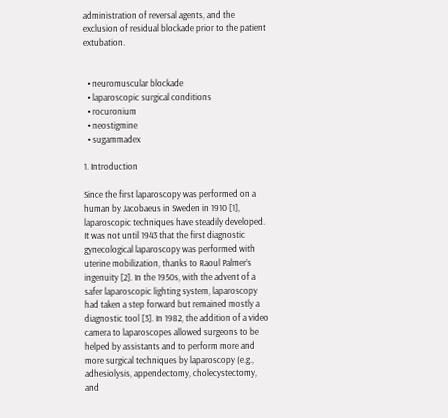administration of reversal agents, and the exclusion of residual blockade prior to the patient extubation.


  • neuromuscular blockade
  • laparoscopic surgical conditions
  • rocuronium
  • neostigmine
  • sugammadex

1. Introduction

Since the first laparoscopy was performed on a human by Jacobaeus in Sweden in 1910 [1], laparoscopic techniques have steadily developed. It was not until 1943 that the first diagnostic gynecological laparoscopy was performed with uterine mobilization, thanks to Raoul Palmer’s ingenuity [2]. In the 1950s, with the advent of a safer laparoscopic lighting system, laparoscopy had taken a step forward but remained mostly a diagnostic tool [3]. In 1982, the addition of a video camera to laparoscopes allowed surgeons to be helped by assistants and to perform more and more surgical techniques by laparoscopy (e.g., adhesiolysis, appendectomy, cholecystectomy, and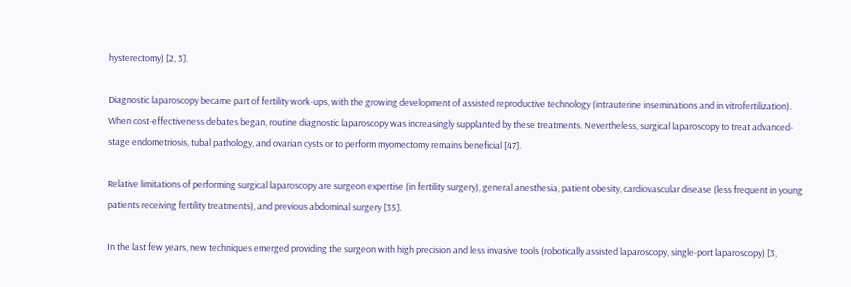hysterectomy) [2, 3].

Diagnostic laparoscopy became part of fertility work-ups, with the growing development of assisted reproductive technology (intrauterine inseminations and in vitrofertilization). When cost-effectiveness debates began, routine diagnostic laparoscopy was increasingly supplanted by these treatments. Nevertheless, surgical laparoscopy to treat advanced-stage endometriosis, tubal pathology, and ovarian cysts or to perform myomectomy remains beneficial [47].

Relative limitations of performing surgical laparoscopy are surgeon expertise (in fertility surgery), general anesthesia, patient obesity, cardiovascular disease (less frequent in young patients receiving fertility treatments), and previous abdominal surgery [35].

In the last few years, new techniques emerged providing the surgeon with high precision and less invasive tools (robotically assisted laparoscopy, single-port laparoscopy) [3,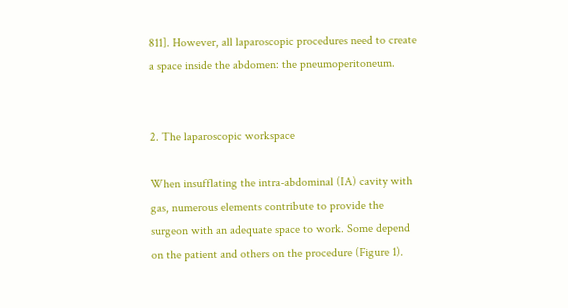811]. However, all laparoscopic procedures need to create a space inside the abdomen: the pneumoperitoneum.


2. The laparoscopic workspace

When insufflating the intra-abdominal (IA) cavity with gas, numerous elements contribute to provide the surgeon with an adequate space to work. Some depend on the patient and others on the procedure (Figure 1).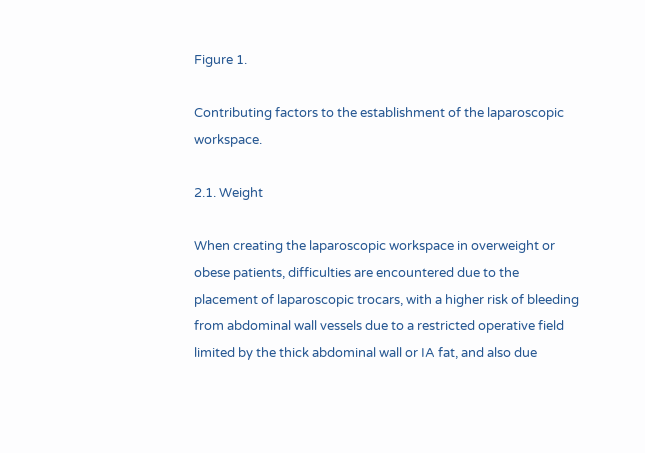Figure 1.

Contributing factors to the establishment of the laparoscopic workspace.

2.1. Weight

When creating the laparoscopic workspace in overweight or obese patients, difficulties are encountered due to the placement of laparoscopic trocars, with a higher risk of bleeding from abdominal wall vessels due to a restricted operative field limited by the thick abdominal wall or IA fat, and also due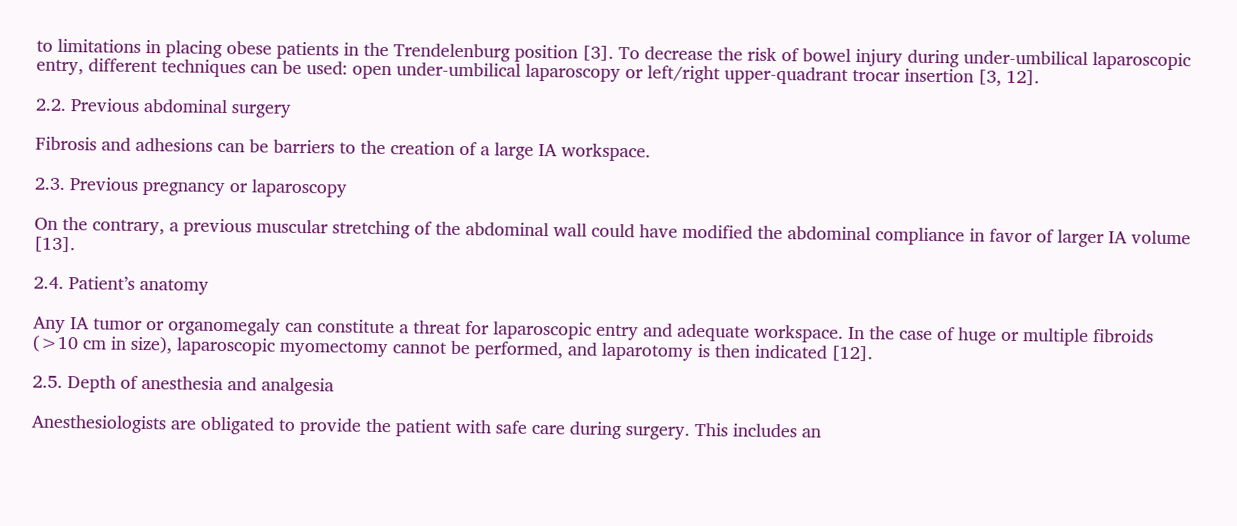to limitations in placing obese patients in the Trendelenburg position [3]. To decrease the risk of bowel injury during under-umbilical laparoscopic entry, different techniques can be used: open under-umbilical laparoscopy or left/right upper-quadrant trocar insertion [3, 12].

2.2. Previous abdominal surgery

Fibrosis and adhesions can be barriers to the creation of a large IA workspace.

2.3. Previous pregnancy or laparoscopy

On the contrary, a previous muscular stretching of the abdominal wall could have modified the abdominal compliance in favor of larger IA volume [13].

2.4. Patient’s anatomy

Any IA tumor or organomegaly can constitute a threat for laparoscopic entry and adequate workspace. In the case of huge or multiple fibroids (>10 cm in size), laparoscopic myomectomy cannot be performed, and laparotomy is then indicated [12].

2.5. Depth of anesthesia and analgesia

Anesthesiologists are obligated to provide the patient with safe care during surgery. This includes an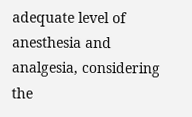adequate level of anesthesia and analgesia, considering the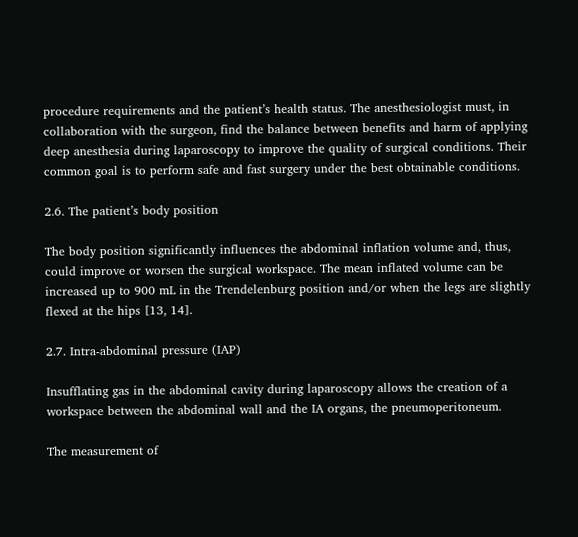procedure requirements and the patient’s health status. The anesthesiologist must, in collaboration with the surgeon, find the balance between benefits and harm of applying deep anesthesia during laparoscopy to improve the quality of surgical conditions. Their common goal is to perform safe and fast surgery under the best obtainable conditions.

2.6. The patient’s body position

The body position significantly influences the abdominal inflation volume and, thus, could improve or worsen the surgical workspace. The mean inflated volume can be increased up to 900 mL in the Trendelenburg position and/or when the legs are slightly flexed at the hips [13, 14].

2.7. Intra-abdominal pressure (IAP)

Insufflating gas in the abdominal cavity during laparoscopy allows the creation of a workspace between the abdominal wall and the IA organs, the pneumoperitoneum.

The measurement of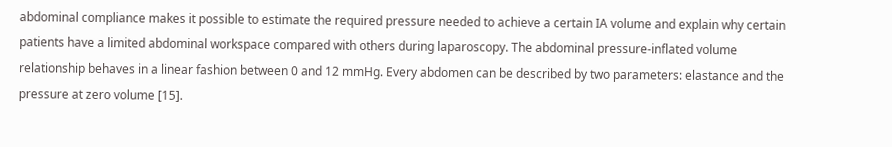abdominal compliance makes it possible to estimate the required pressure needed to achieve a certain IA volume and explain why certain patients have a limited abdominal workspace compared with others during laparoscopy. The abdominal pressure-inflated volume relationship behaves in a linear fashion between 0 and 12 mmHg. Every abdomen can be described by two parameters: elastance and the pressure at zero volume [15].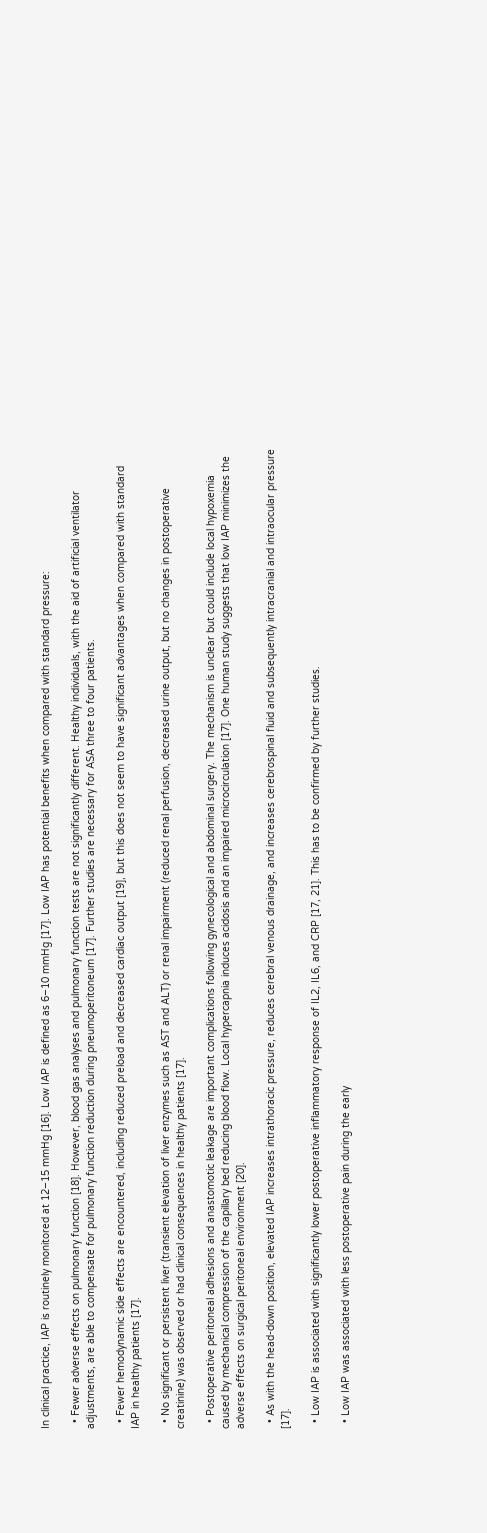In clinical practice, IAP is routinely monitored at 12–15 mmHg [16]. Low IAP is defined as 6–10 mmHg [17]. Low IAP has potential benefits when compared with standard pressure:

  • Fewer adverse effects on pulmonary function [18]. However, blood gas analyses and pulmonary function tests are not significantly different. Healthy individuals, with the aid of artificial ventilator adjustments, are able to compensate for pulmonary function reduction during pneumoperitoneum [17]. Further studies are necessary for ASA three to four patients.

  • Fewer hemodynamic side effects are encountered, including reduced preload and decreased cardiac output [19], but this does not seem to have significant advantages when compared with standard IAP in healthy patients [17].

  • No significant or persistent liver (transient elevation of liver enzymes such as AST and ALT) or renal impairment (reduced renal perfusion, decreased urine output, but no changes in postoperative creatinine) was observed or had clinical consequences in healthy patients [17].

  • Postoperative peritoneal adhesions and anastomotic leakage are important complications following gynecological and abdominal surgery. The mechanism is unclear but could include local hypoxemia caused by mechanical compression of the capillary bed reducing blood flow. Local hypercapnia induces acidosis and an impaired microcirculation [17]. One human study suggests that low IAP minimizes the adverse effects on surgical peritoneal environment [20].

  • As with the head-down position, elevated IAP increases intrathoracic pressure, reduces cerebral venous drainage, and increases cerebrospinal fluid and subsequently intracranial and intraocular pressure [17].

  • Low IAP is associated with significantly lower postoperative inflammatory response of IL2, IL6, and CRP [17, 21]. This has to be confirmed by further studies.

  • Low IAP was associated with less postoperative pain during the early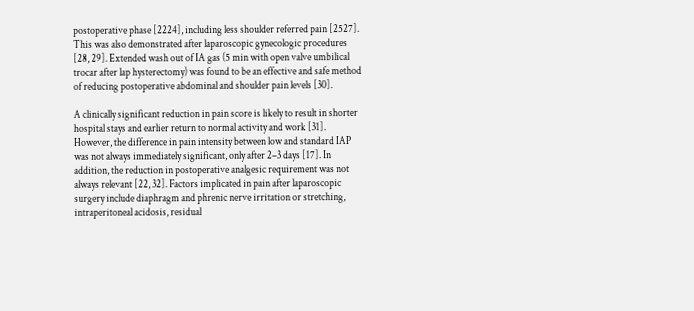postoperative phase [2224], including less shoulder referred pain [2527]. This was also demonstrated after laparoscopic gynecologic procedures [28, 29]. Extended wash out of IA gas (5 min with open valve umbilical trocar after lap hysterectomy) was found to be an effective and safe method of reducing postoperative abdominal and shoulder pain levels [30].

A clinically significant reduction in pain score is likely to result in shorter hospital stays and earlier return to normal activity and work [31]. However, the difference in pain intensity between low and standard IAP was not always immediately significant, only after 2–3 days [17]. In addition, the reduction in postoperative analgesic requirement was not always relevant [22, 32]. Factors implicated in pain after laparoscopic surgery include diaphragm and phrenic nerve irritation or stretching, intraperitoneal acidosis, residual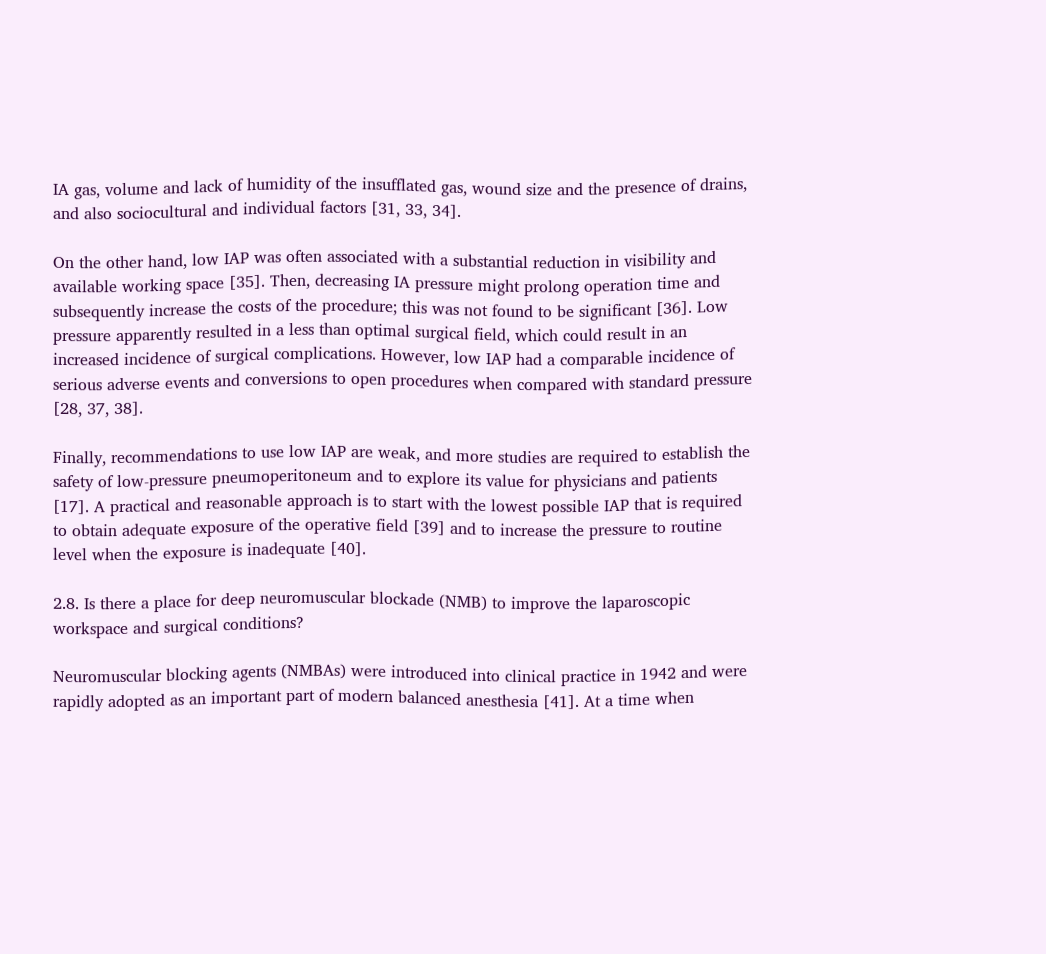IA gas, volume and lack of humidity of the insufflated gas, wound size and the presence of drains, and also sociocultural and individual factors [31, 33, 34].

On the other hand, low IAP was often associated with a substantial reduction in visibility and available working space [35]. Then, decreasing IA pressure might prolong operation time and subsequently increase the costs of the procedure; this was not found to be significant [36]. Low pressure apparently resulted in a less than optimal surgical field, which could result in an increased incidence of surgical complications. However, low IAP had a comparable incidence of serious adverse events and conversions to open procedures when compared with standard pressure [28, 37, 38].

Finally, recommendations to use low IAP are weak, and more studies are required to establish the safety of low-pressure pneumoperitoneum and to explore its value for physicians and patients [17]. A practical and reasonable approach is to start with the lowest possible IAP that is required to obtain adequate exposure of the operative field [39] and to increase the pressure to routine level when the exposure is inadequate [40].

2.8. Is there a place for deep neuromuscular blockade (NMB) to improve the laparoscopic workspace and surgical conditions?

Neuromuscular blocking agents (NMBAs) were introduced into clinical practice in 1942 and were rapidly adopted as an important part of modern balanced anesthesia [41]. At a time when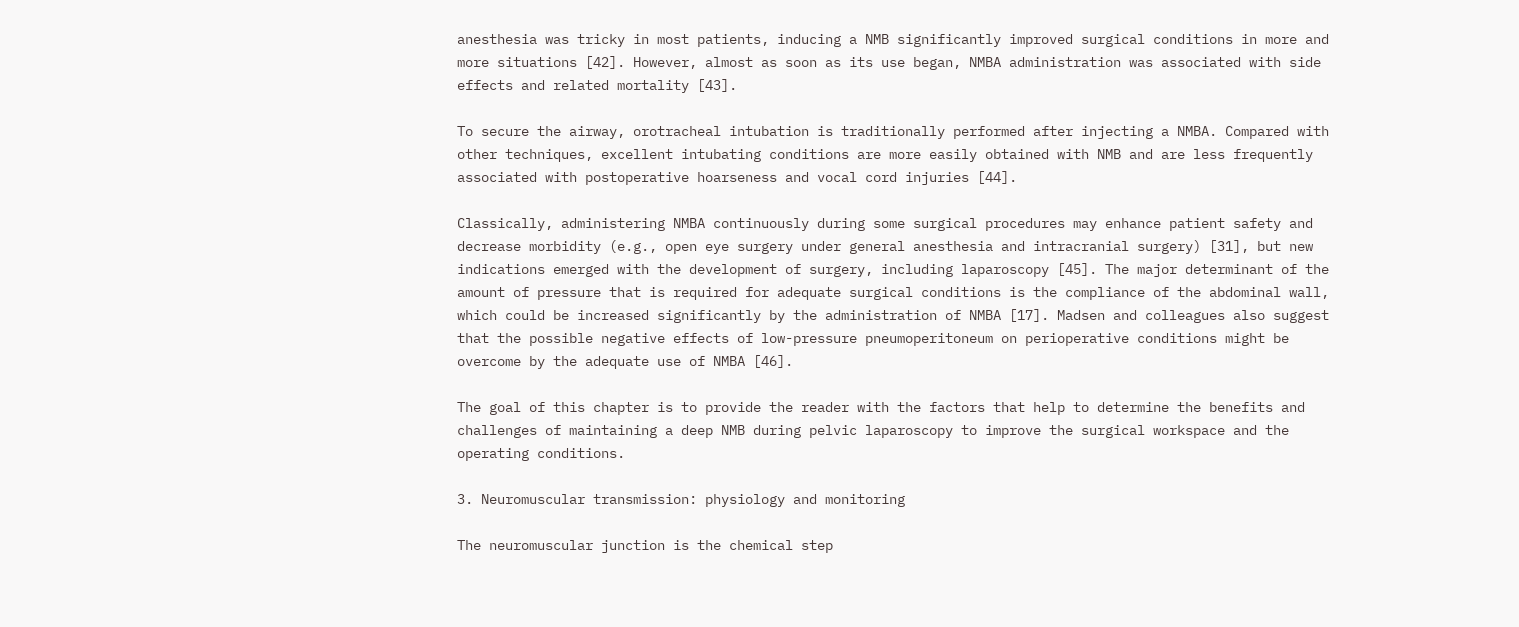anesthesia was tricky in most patients, inducing a NMB significantly improved surgical conditions in more and more situations [42]. However, almost as soon as its use began, NMBA administration was associated with side effects and related mortality [43].

To secure the airway, orotracheal intubation is traditionally performed after injecting a NMBA. Compared with other techniques, excellent intubating conditions are more easily obtained with NMB and are less frequently associated with postoperative hoarseness and vocal cord injuries [44].

Classically, administering NMBA continuously during some surgical procedures may enhance patient safety and decrease morbidity (e.g., open eye surgery under general anesthesia and intracranial surgery) [31], but new indications emerged with the development of surgery, including laparoscopy [45]. The major determinant of the amount of pressure that is required for adequate surgical conditions is the compliance of the abdominal wall, which could be increased significantly by the administration of NMBA [17]. Madsen and colleagues also suggest that the possible negative effects of low-pressure pneumoperitoneum on perioperative conditions might be overcome by the adequate use of NMBA [46].

The goal of this chapter is to provide the reader with the factors that help to determine the benefits and challenges of maintaining a deep NMB during pelvic laparoscopy to improve the surgical workspace and the operating conditions.

3. Neuromuscular transmission: physiology and monitoring

The neuromuscular junction is the chemical step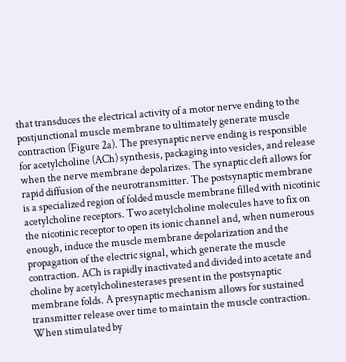that transduces the electrical activity of a motor nerve ending to the postjunctional muscle membrane to ultimately generate muscle contraction (Figure 2a). The presynaptic nerve ending is responsible for acetylcholine (ACh) synthesis, packaging into vesicles, and release when the nerve membrane depolarizes. The synaptic cleft allows for rapid diffusion of the neurotransmitter. The postsynaptic membrane is a specialized region of folded muscle membrane filled with nicotinic acetylcholine receptors. Two acetylcholine molecules have to fix on the nicotinic receptor to open its ionic channel and, when numerous enough, induce the muscle membrane depolarization and the propagation of the electric signal, which generate the muscle contraction. ACh is rapidly inactivated and divided into acetate and choline by acetylcholinesterases present in the postsynaptic membrane folds. A presynaptic mechanism allows for sustained transmitter release over time to maintain the muscle contraction. When stimulated by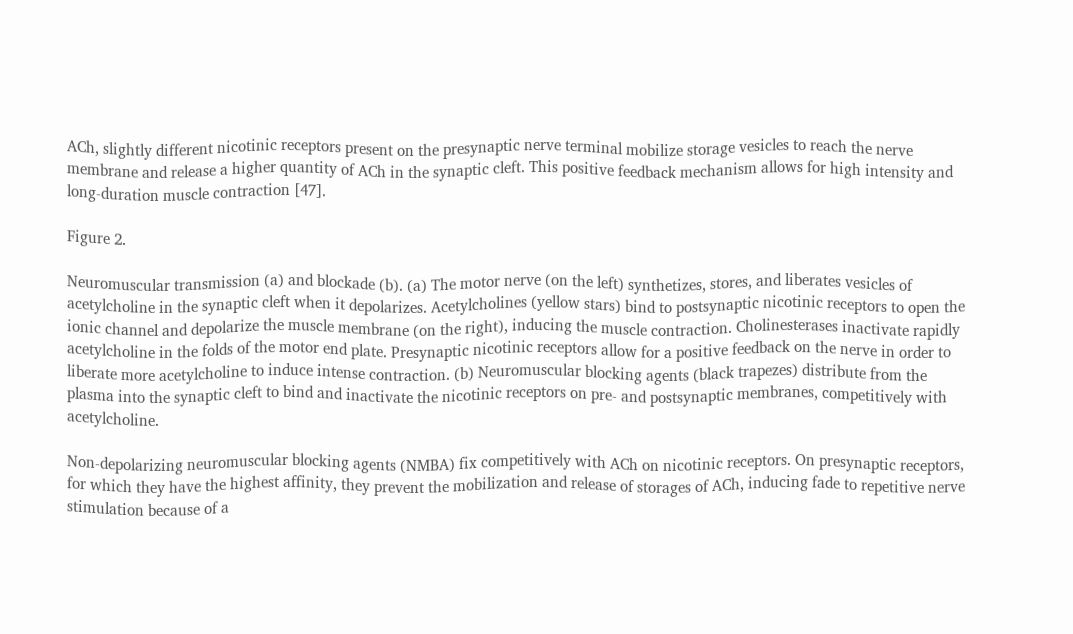ACh, slightly different nicotinic receptors present on the presynaptic nerve terminal mobilize storage vesicles to reach the nerve membrane and release a higher quantity of ACh in the synaptic cleft. This positive feedback mechanism allows for high intensity and long-duration muscle contraction [47].

Figure 2.

Neuromuscular transmission (a) and blockade (b). (a) The motor nerve (on the left) synthetizes, stores, and liberates vesicles of acetylcholine in the synaptic cleft when it depolarizes. Acetylcholines (yellow stars) bind to postsynaptic nicotinic receptors to open the ionic channel and depolarize the muscle membrane (on the right), inducing the muscle contraction. Cholinesterases inactivate rapidly acetylcholine in the folds of the motor end plate. Presynaptic nicotinic receptors allow for a positive feedback on the nerve in order to liberate more acetylcholine to induce intense contraction. (b) Neuromuscular blocking agents (black trapezes) distribute from the plasma into the synaptic cleft to bind and inactivate the nicotinic receptors on pre- and postsynaptic membranes, competitively with acetylcholine.

Non-depolarizing neuromuscular blocking agents (NMBA) fix competitively with ACh on nicotinic receptors. On presynaptic receptors, for which they have the highest affinity, they prevent the mobilization and release of storages of ACh, inducing fade to repetitive nerve stimulation because of a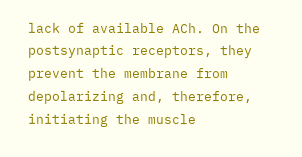lack of available ACh. On the postsynaptic receptors, they prevent the membrane from depolarizing and, therefore, initiating the muscle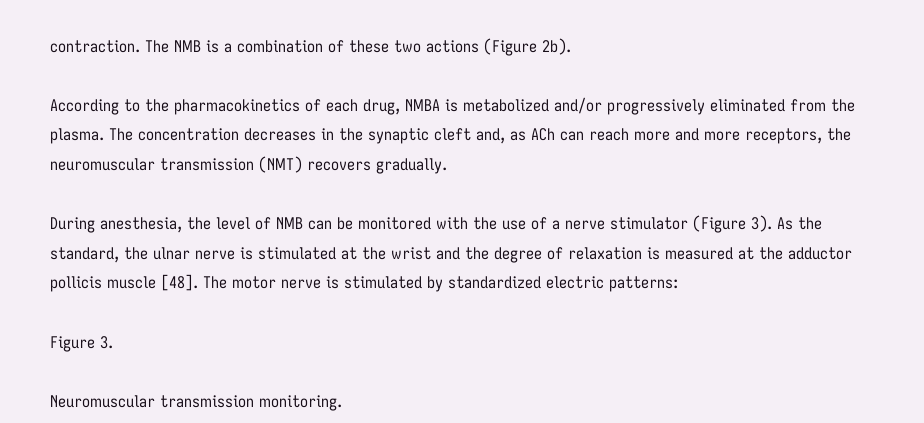contraction. The NMB is a combination of these two actions (Figure 2b).

According to the pharmacokinetics of each drug, NMBA is metabolized and/or progressively eliminated from the plasma. The concentration decreases in the synaptic cleft and, as ACh can reach more and more receptors, the neuromuscular transmission (NMT) recovers gradually.

During anesthesia, the level of NMB can be monitored with the use of a nerve stimulator (Figure 3). As the standard, the ulnar nerve is stimulated at the wrist and the degree of relaxation is measured at the adductor pollicis muscle [48]. The motor nerve is stimulated by standardized electric patterns:

Figure 3.

Neuromuscular transmission monitoring.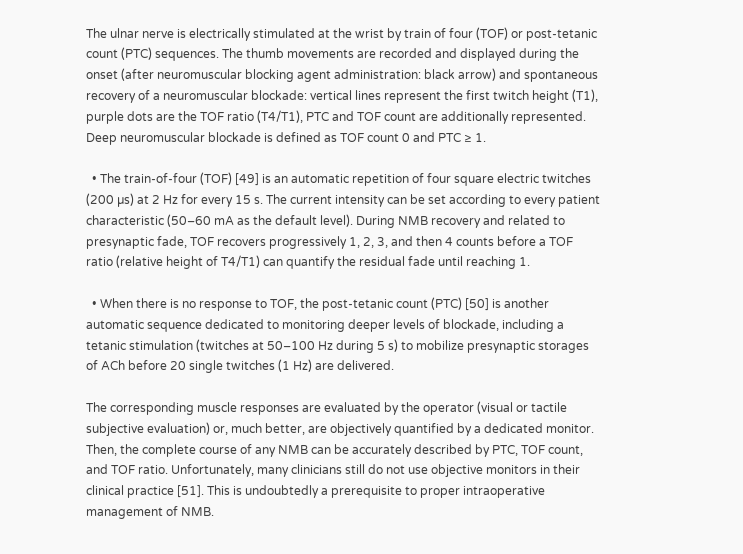The ulnar nerve is electrically stimulated at the wrist by train of four (TOF) or post-tetanic count (PTC) sequences. The thumb movements are recorded and displayed during the onset (after neuromuscular blocking agent administration: black arrow) and spontaneous recovery of a neuromuscular blockade: vertical lines represent the first twitch height (T1), purple dots are the TOF ratio (T4/T1), PTC and TOF count are additionally represented. Deep neuromuscular blockade is defined as TOF count 0 and PTC ≥ 1.

  • The train-of-four (TOF) [49] is an automatic repetition of four square electric twitches (200 µs) at 2 Hz for every 15 s. The current intensity can be set according to every patient characteristic (50–60 mA as the default level). During NMB recovery and related to presynaptic fade, TOF recovers progressively 1, 2, 3, and then 4 counts before a TOF ratio (relative height of T4/T1) can quantify the residual fade until reaching 1.

  • When there is no response to TOF, the post-tetanic count (PTC) [50] is another automatic sequence dedicated to monitoring deeper levels of blockade, including a tetanic stimulation (twitches at 50–100 Hz during 5 s) to mobilize presynaptic storages of ACh before 20 single twitches (1 Hz) are delivered.

The corresponding muscle responses are evaluated by the operator (visual or tactile subjective evaluation) or, much better, are objectively quantified by a dedicated monitor. Then, the complete course of any NMB can be accurately described by PTC, TOF count, and TOF ratio. Unfortunately, many clinicians still do not use objective monitors in their clinical practice [51]. This is undoubtedly a prerequisite to proper intraoperative management of NMB.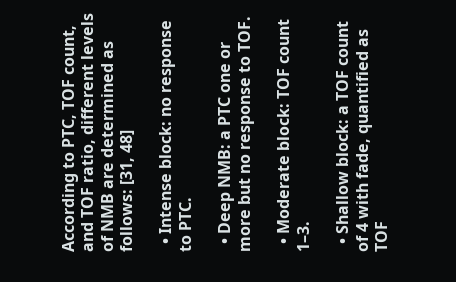According to PTC, TOF count, and TOF ratio, different levels of NMB are determined as follows: [31, 48]

  • Intense block: no response to PTC.

  • Deep NMB: a PTC one or more but no response to TOF.

  • Moderate block: TOF count 1–3.

  • Shallow block: a TOF count of 4 with fade, quantified as TOF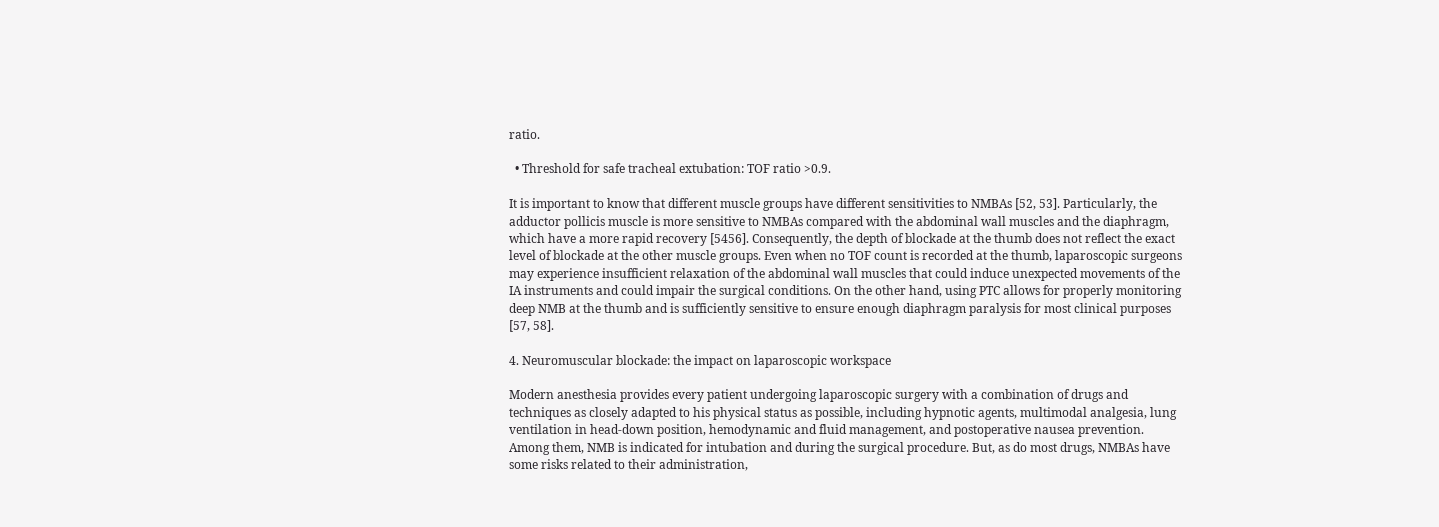ratio.

  • Threshold for safe tracheal extubation: TOF ratio >0.9.

It is important to know that different muscle groups have different sensitivities to NMBAs [52, 53]. Particularly, the adductor pollicis muscle is more sensitive to NMBAs compared with the abdominal wall muscles and the diaphragm, which have a more rapid recovery [5456]. Consequently, the depth of blockade at the thumb does not reflect the exact level of blockade at the other muscle groups. Even when no TOF count is recorded at the thumb, laparoscopic surgeons may experience insufficient relaxation of the abdominal wall muscles that could induce unexpected movements of the IA instruments and could impair the surgical conditions. On the other hand, using PTC allows for properly monitoring deep NMB at the thumb and is sufficiently sensitive to ensure enough diaphragm paralysis for most clinical purposes [57, 58].

4. Neuromuscular blockade: the impact on laparoscopic workspace

Modern anesthesia provides every patient undergoing laparoscopic surgery with a combination of drugs and techniques as closely adapted to his physical status as possible, including hypnotic agents, multimodal analgesia, lung ventilation in head-down position, hemodynamic and fluid management, and postoperative nausea prevention. Among them, NMB is indicated for intubation and during the surgical procedure. But, as do most drugs, NMBAs have some risks related to their administration,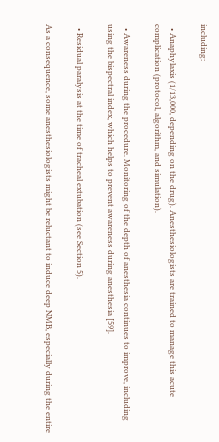including:

  • Anaphylaxis (1/13,000, depending on the drug). Anesthesiologists are trained to manage this acute complication (protocol, algorithm, and simulation).

  • Awareness during the procedure. Monitoring of the depth of anesthesia continues to improve, including using the bispectral index, which helps to prevent awareness during anesthesia [59].

  • Residual paralysis at the time of tracheal extubation (see Section 5).

As a consequence, some anesthesiologists might be reluctant to induce deep NMB, especially during the entire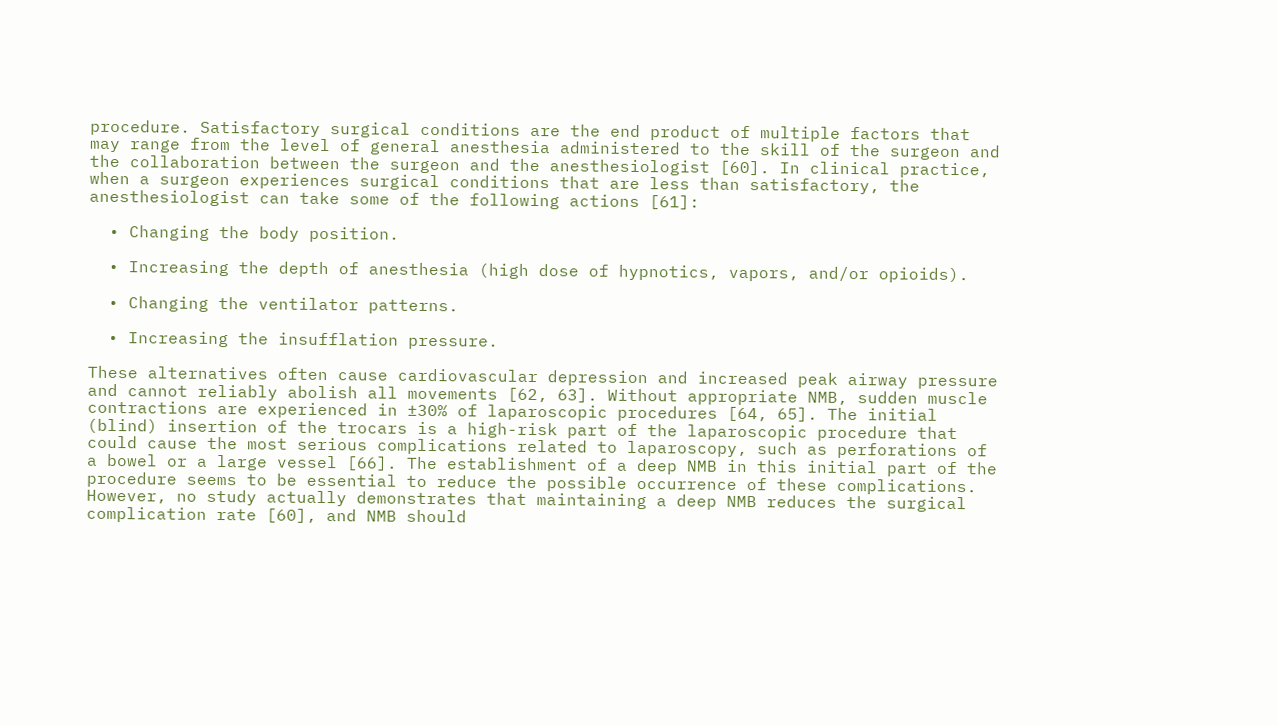procedure. Satisfactory surgical conditions are the end product of multiple factors that may range from the level of general anesthesia administered to the skill of the surgeon and the collaboration between the surgeon and the anesthesiologist [60]. In clinical practice, when a surgeon experiences surgical conditions that are less than satisfactory, the anesthesiologist can take some of the following actions [61]:

  • Changing the body position.

  • Increasing the depth of anesthesia (high dose of hypnotics, vapors, and/or opioids).

  • Changing the ventilator patterns.

  • Increasing the insufflation pressure.

These alternatives often cause cardiovascular depression and increased peak airway pressure and cannot reliably abolish all movements [62, 63]. Without appropriate NMB, sudden muscle contractions are experienced in ±30% of laparoscopic procedures [64, 65]. The initial (blind) insertion of the trocars is a high-risk part of the laparoscopic procedure that could cause the most serious complications related to laparoscopy, such as perforations of a bowel or a large vessel [66]. The establishment of a deep NMB in this initial part of the procedure seems to be essential to reduce the possible occurrence of these complications. However, no study actually demonstrates that maintaining a deep NMB reduces the surgical complication rate [60], and NMB should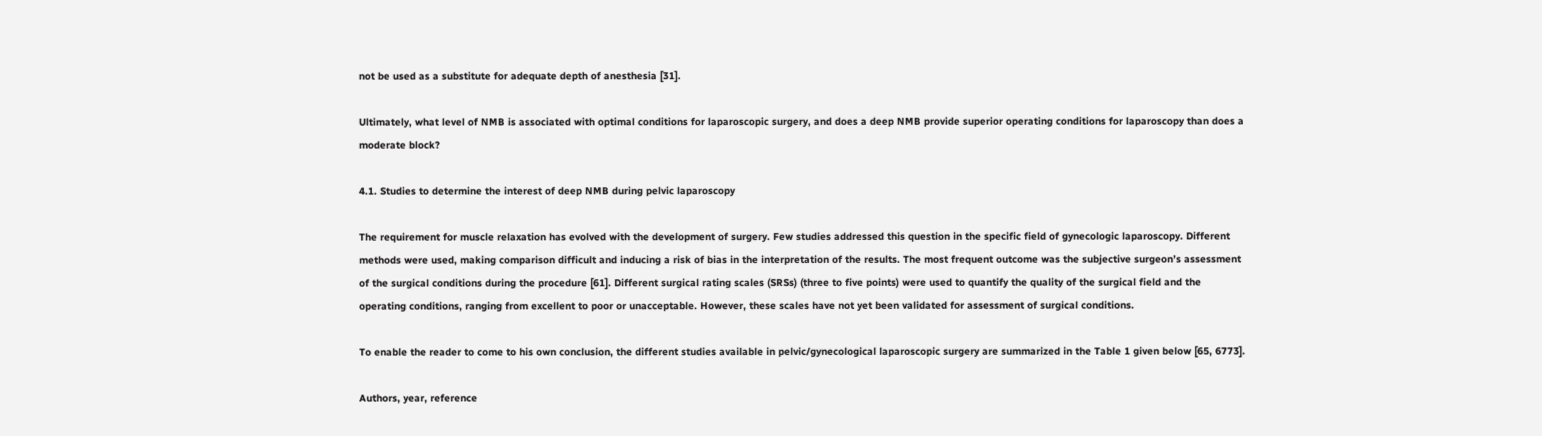not be used as a substitute for adequate depth of anesthesia [31].

Ultimately, what level of NMB is associated with optimal conditions for laparoscopic surgery, and does a deep NMB provide superior operating conditions for laparoscopy than does a moderate block?

4.1. Studies to determine the interest of deep NMB during pelvic laparoscopy

The requirement for muscle relaxation has evolved with the development of surgery. Few studies addressed this question in the specific field of gynecologic laparoscopy. Different methods were used, making comparison difficult and inducing a risk of bias in the interpretation of the results. The most frequent outcome was the subjective surgeon’s assessment of the surgical conditions during the procedure [61]. Different surgical rating scales (SRSs) (three to five points) were used to quantify the quality of the surgical field and the operating conditions, ranging from excellent to poor or unacceptable. However, these scales have not yet been validated for assessment of surgical conditions.

To enable the reader to come to his own conclusion, the different studies available in pelvic/gynecological laparoscopic surgery are summarized in the Table 1 given below [65, 6773].

Authors, year, reference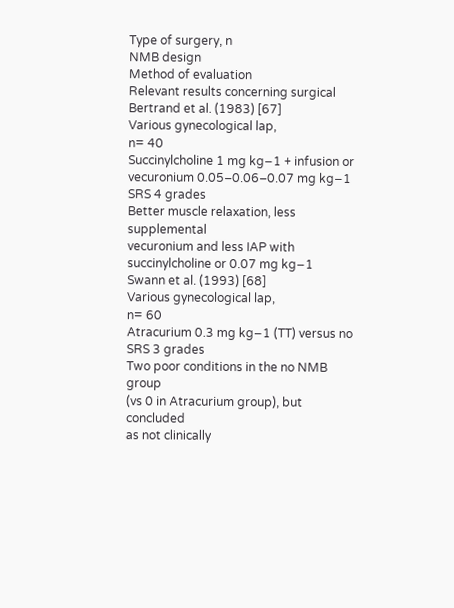Type of surgery, n
NMB design
Method of evaluation
Relevant results concerning surgical
Bertrand et al. (1983) [67]
Various gynecological lap,
n= 40
Succinylcholine 1 mg kg−1 + infusion or
vecuronium 0.05–0.06–0.07 mg kg−1
SRS 4 grades
Better muscle relaxation, less supplemental
vecuronium and less IAP with
succinylcholine or 0.07 mg kg−1
Swann et al. (1993) [68]
Various gynecological lap,
n= 60
Atracurium 0.3 mg kg−1 (TT) versus no
SRS 3 grades
Two poor conditions in the no NMB group
(vs 0 in Atracurium group), but concluded
as not clinically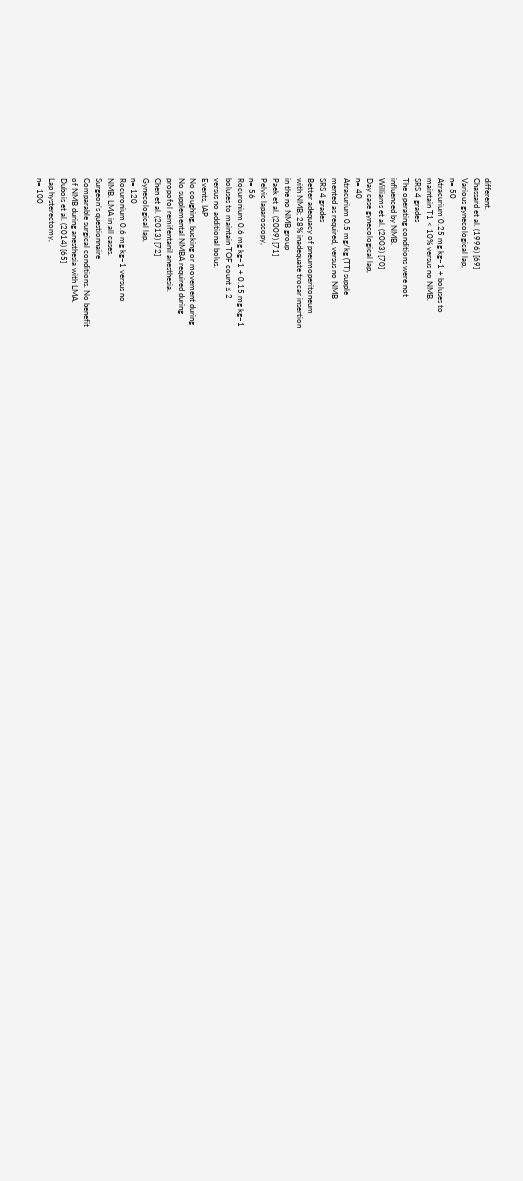different.
Chassard et al. (1996) [69]
Various gynecological lap,
n= 50
Atracurium 0.25 mg kg−1 + boluses to
maintain T1 < 10% versus no NMB.
SRS 4 grades
The operating conditions were not
influenced by NMB.
Williams et al. (2003) [70]
Day case gynecological lap,
n= 40
Atracurium 0.5 mg/kg (TT) supple
mented as required, versus no NMB
SRS 4 grades
Better adequacy of pneumoperitoneum
with NMB; 28% inadequate trocar insertion
in the no NMB group
Paek et al. (2009) [71]
Pelvic laparoscopy,
n= 56
Rocuronium 0.6 mg kg−1 + 0.15 mg kg−1
boluses to maintain TOF count ≤ 2
versus no additional bolus.
Events, IAP
No coughing, bucking or movement during
No supplemental NMBA required during
propofol remifentanil anesthesia.
Chen et al. (2013) [72]
Gynecological lap,
n= 120
Rocuronium 0.6 mg kg−1 versus no
NMB. LMA in all cases.
Surgeon’s questionnaire
Comparable surgical conditions. No benefit
of NMB during anesthesia with LMA.
Dubois et al. (2014) [65]
Lap hysterectomy,
n= 100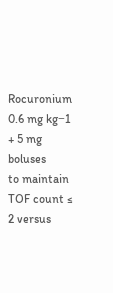Rocuronium 0.6 mg kg−1 + 5 mg boluses
to maintain TOF count ≤ 2 versus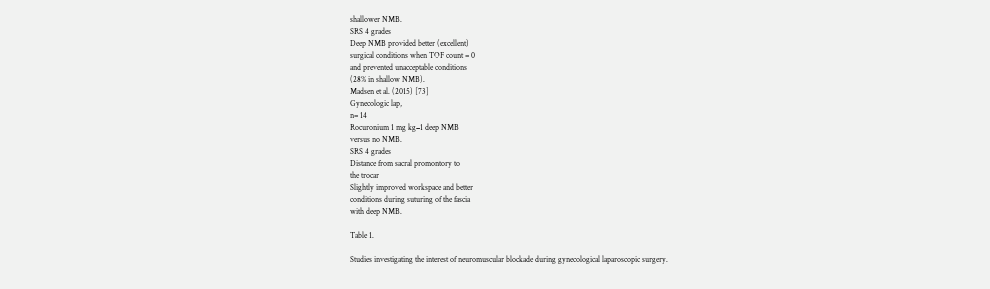shallower NMB.
SRS 4 grades
Deep NMB provided better (excellent)
surgical conditions when TOF count = 0
and prevented unacceptable conditions
(28% in shallow NMB).
Madsen et al. (2015) [73]
Gynecologic lap,
n= 14
Rocuronium 1 mg kg−1 deep NMB
versus no NMB.
SRS 4 grades
Distance from sacral promontory to
the trocar
Slightly improved workspace and better
conditions during suturing of the fascia
with deep NMB.

Table 1.

Studies investigating the interest of neuromuscular blockade during gynecological laparoscopic surgery.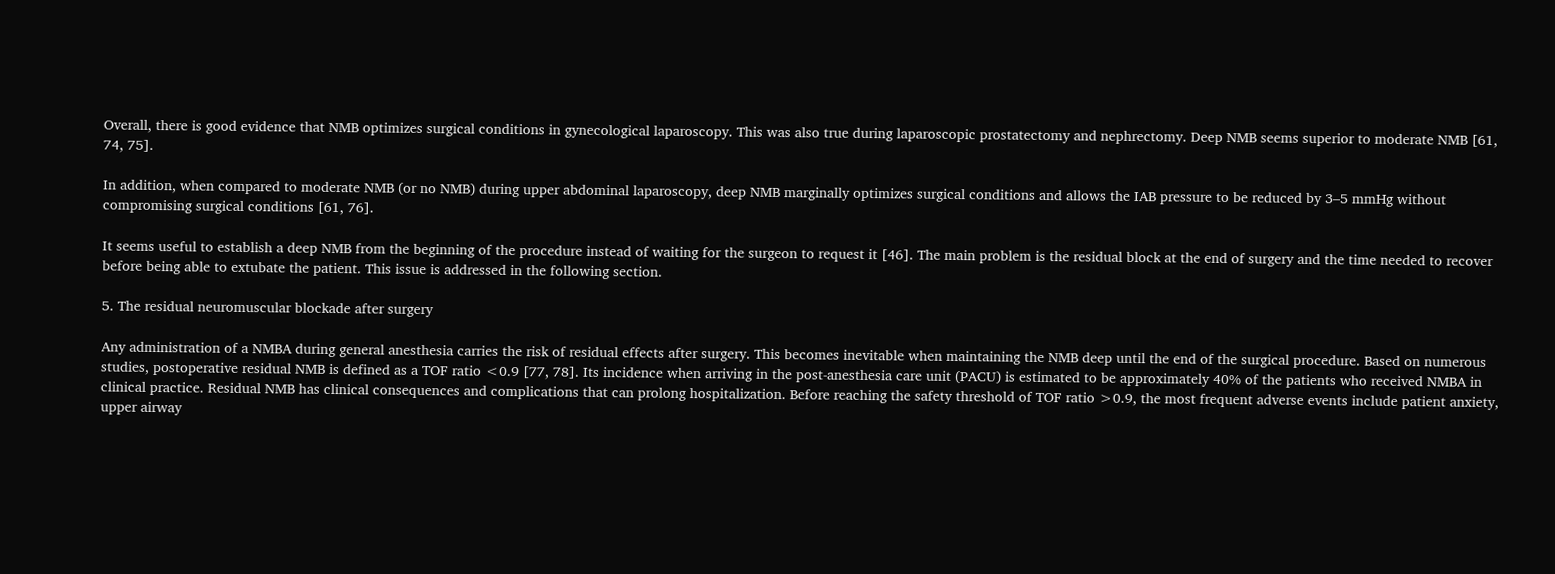Overall, there is good evidence that NMB optimizes surgical conditions in gynecological laparoscopy. This was also true during laparoscopic prostatectomy and nephrectomy. Deep NMB seems superior to moderate NMB [61, 74, 75].

In addition, when compared to moderate NMB (or no NMB) during upper abdominal laparoscopy, deep NMB marginally optimizes surgical conditions and allows the IAB pressure to be reduced by 3–5 mmHg without compromising surgical conditions [61, 76].

It seems useful to establish a deep NMB from the beginning of the procedure instead of waiting for the surgeon to request it [46]. The main problem is the residual block at the end of surgery and the time needed to recover before being able to extubate the patient. This issue is addressed in the following section.

5. The residual neuromuscular blockade after surgery

Any administration of a NMBA during general anesthesia carries the risk of residual effects after surgery. This becomes inevitable when maintaining the NMB deep until the end of the surgical procedure. Based on numerous studies, postoperative residual NMB is defined as a TOF ratio <0.9 [77, 78]. Its incidence when arriving in the post-anesthesia care unit (PACU) is estimated to be approximately 40% of the patients who received NMBA in clinical practice. Residual NMB has clinical consequences and complications that can prolong hospitalization. Before reaching the safety threshold of TOF ratio >0.9, the most frequent adverse events include patient anxiety, upper airway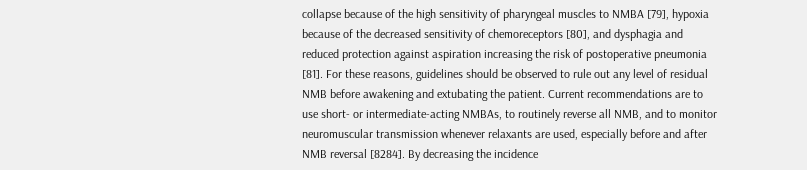collapse because of the high sensitivity of pharyngeal muscles to NMBA [79], hypoxia because of the decreased sensitivity of chemoreceptors [80], and dysphagia and reduced protection against aspiration increasing the risk of postoperative pneumonia [81]. For these reasons, guidelines should be observed to rule out any level of residual NMB before awakening and extubating the patient. Current recommendations are to use short- or intermediate-acting NMBAs, to routinely reverse all NMB, and to monitor neuromuscular transmission whenever relaxants are used, especially before and after NMB reversal [8284]. By decreasing the incidence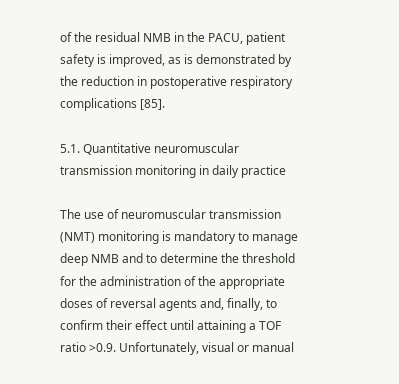of the residual NMB in the PACU, patient safety is improved, as is demonstrated by the reduction in postoperative respiratory complications [85].

5.1. Quantitative neuromuscular transmission monitoring in daily practice

The use of neuromuscular transmission (NMT) monitoring is mandatory to manage deep NMB and to determine the threshold for the administration of the appropriate doses of reversal agents and, finally, to confirm their effect until attaining a TOF ratio >0.9. Unfortunately, visual or manual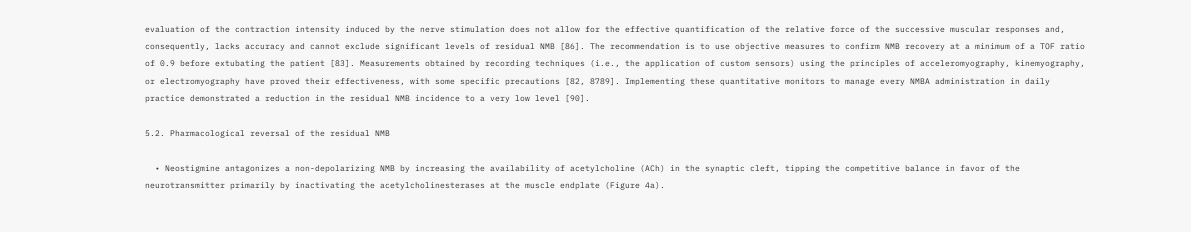evaluation of the contraction intensity induced by the nerve stimulation does not allow for the effective quantification of the relative force of the successive muscular responses and, consequently, lacks accuracy and cannot exclude significant levels of residual NMB [86]. The recommendation is to use objective measures to confirm NMB recovery at a minimum of a TOF ratio of 0.9 before extubating the patient [83]. Measurements obtained by recording techniques (i.e., the application of custom sensors) using the principles of acceleromyography, kinemyography, or electromyography have proved their effectiveness, with some specific precautions [82, 8789]. Implementing these quantitative monitors to manage every NMBA administration in daily practice demonstrated a reduction in the residual NMB incidence to a very low level [90].

5.2. Pharmacological reversal of the residual NMB

  • Neostigmine antagonizes a non-depolarizing NMB by increasing the availability of acetylcholine (ACh) in the synaptic cleft, tipping the competitive balance in favor of the neurotransmitter primarily by inactivating the acetylcholinesterases at the muscle endplate (Figure 4a).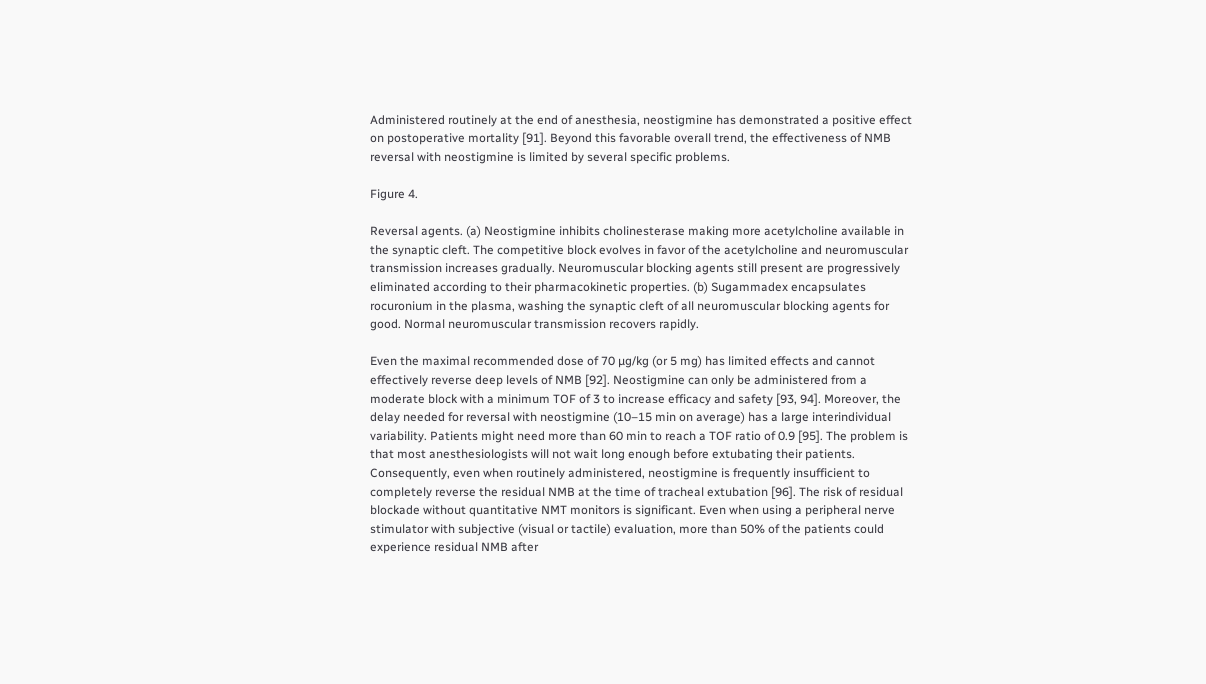Administered routinely at the end of anesthesia, neostigmine has demonstrated a positive effect on postoperative mortality [91]. Beyond this favorable overall trend, the effectiveness of NMB reversal with neostigmine is limited by several specific problems.

Figure 4.

Reversal agents. (a) Neostigmine inhibits cholinesterase making more acetylcholine available in the synaptic cleft. The competitive block evolves in favor of the acetylcholine and neuromuscular transmission increases gradually. Neuromuscular blocking agents still present are progressively eliminated according to their pharmacokinetic properties. (b) Sugammadex encapsulates rocuronium in the plasma, washing the synaptic cleft of all neuromuscular blocking agents for good. Normal neuromuscular transmission recovers rapidly.

Even the maximal recommended dose of 70 µg/kg (or 5 mg) has limited effects and cannot effectively reverse deep levels of NMB [92]. Neostigmine can only be administered from a moderate block with a minimum TOF of 3 to increase efficacy and safety [93, 94]. Moreover, the delay needed for reversal with neostigmine (10–15 min on average) has a large interindividual variability. Patients might need more than 60 min to reach a TOF ratio of 0.9 [95]. The problem is that most anesthesiologists will not wait long enough before extubating their patients. Consequently, even when routinely administered, neostigmine is frequently insufficient to completely reverse the residual NMB at the time of tracheal extubation [96]. The risk of residual blockade without quantitative NMT monitors is significant. Even when using a peripheral nerve stimulator with subjective (visual or tactile) evaluation, more than 50% of the patients could experience residual NMB after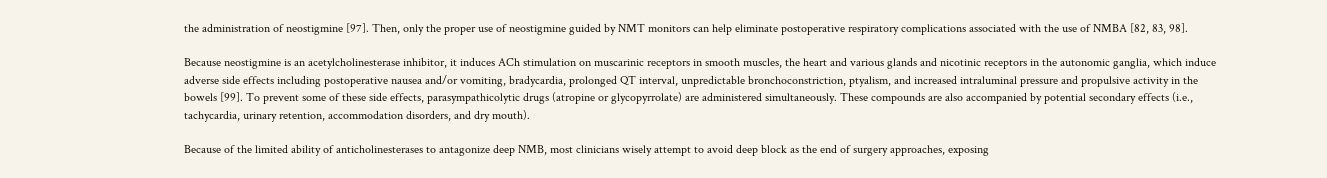the administration of neostigmine [97]. Then, only the proper use of neostigmine guided by NMT monitors can help eliminate postoperative respiratory complications associated with the use of NMBA [82, 83, 98].

Because neostigmine is an acetylcholinesterase inhibitor, it induces ACh stimulation on muscarinic receptors in smooth muscles, the heart and various glands and nicotinic receptors in the autonomic ganglia, which induce adverse side effects including postoperative nausea and/or vomiting, bradycardia, prolonged QT interval, unpredictable bronchoconstriction, ptyalism, and increased intraluminal pressure and propulsive activity in the bowels [99]. To prevent some of these side effects, parasympathicolytic drugs (atropine or glycopyrrolate) are administered simultaneously. These compounds are also accompanied by potential secondary effects (i.e., tachycardia, urinary retention, accommodation disorders, and dry mouth).

Because of the limited ability of anticholinesterases to antagonize deep NMB, most clinicians wisely attempt to avoid deep block as the end of surgery approaches, exposing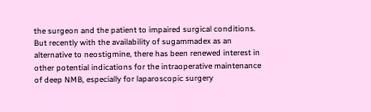the surgeon and the patient to impaired surgical conditions. But recently with the availability of sugammadex as an alternative to neostigmine, there has been renewed interest in other potential indications for the intraoperative maintenance of deep NMB, especially for laparoscopic surgery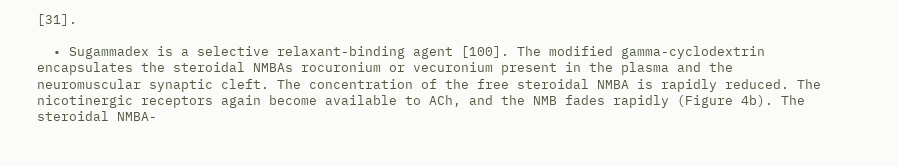[31].

  • Sugammadex is a selective relaxant-binding agent [100]. The modified gamma-cyclodextrin encapsulates the steroidal NMBAs rocuronium or vecuronium present in the plasma and the neuromuscular synaptic cleft. The concentration of the free steroidal NMBA is rapidly reduced. The nicotinergic receptors again become available to ACh, and the NMB fades rapidly (Figure 4b). The steroidal NMBA-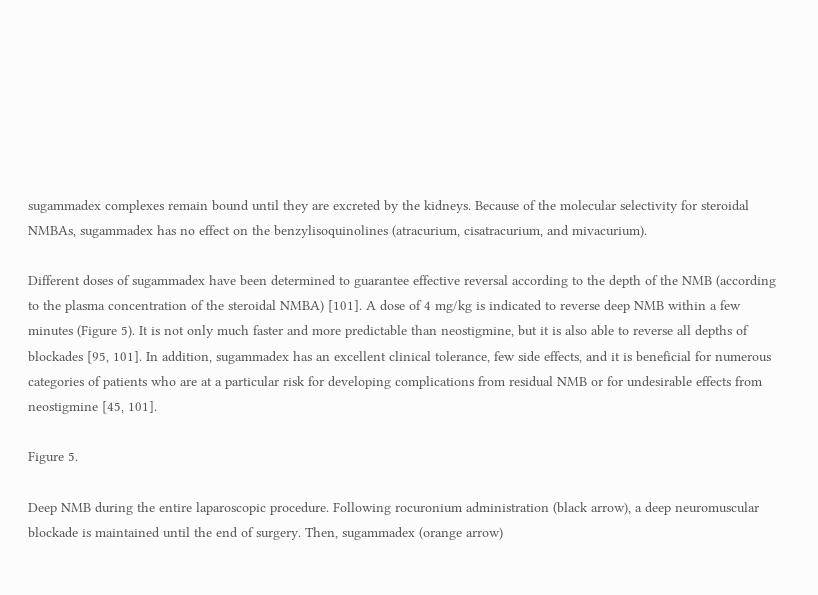sugammadex complexes remain bound until they are excreted by the kidneys. Because of the molecular selectivity for steroidal NMBAs, sugammadex has no effect on the benzylisoquinolines (atracurium, cisatracurium, and mivacurium).

Different doses of sugammadex have been determined to guarantee effective reversal according to the depth of the NMB (according to the plasma concentration of the steroidal NMBA) [101]. A dose of 4 mg/kg is indicated to reverse deep NMB within a few minutes (Figure 5). It is not only much faster and more predictable than neostigmine, but it is also able to reverse all depths of blockades [95, 101]. In addition, sugammadex has an excellent clinical tolerance, few side effects, and it is beneficial for numerous categories of patients who are at a particular risk for developing complications from residual NMB or for undesirable effects from neostigmine [45, 101].

Figure 5.

Deep NMB during the entire laparoscopic procedure. Following rocuronium administration (black arrow), a deep neuromuscular blockade is maintained until the end of surgery. Then, sugammadex (orange arrow)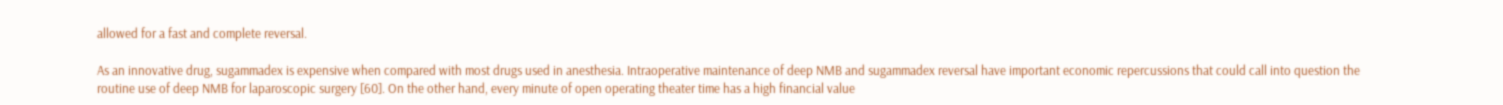allowed for a fast and complete reversal.

As an innovative drug, sugammadex is expensive when compared with most drugs used in anesthesia. Intraoperative maintenance of deep NMB and sugammadex reversal have important economic repercussions that could call into question the routine use of deep NMB for laparoscopic surgery [60]. On the other hand, every minute of open operating theater time has a high financial value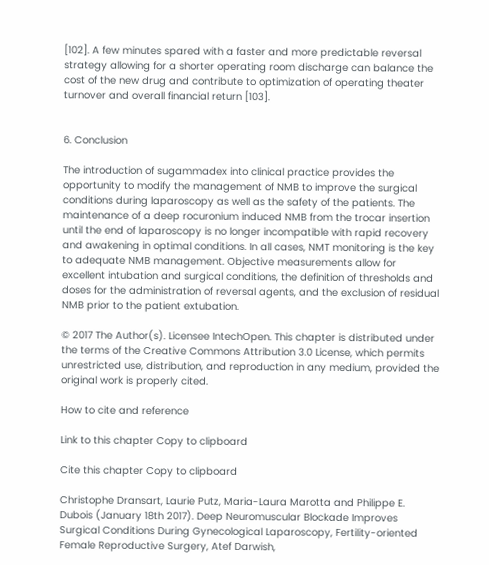[102]. A few minutes spared with a faster and more predictable reversal strategy allowing for a shorter operating room discharge can balance the cost of the new drug and contribute to optimization of operating theater turnover and overall financial return [103].


6. Conclusion

The introduction of sugammadex into clinical practice provides the opportunity to modify the management of NMB to improve the surgical conditions during laparoscopy as well as the safety of the patients. The maintenance of a deep rocuronium induced NMB from the trocar insertion until the end of laparoscopy is no longer incompatible with rapid recovery and awakening in optimal conditions. In all cases, NMT monitoring is the key to adequate NMB management. Objective measurements allow for excellent intubation and surgical conditions, the definition of thresholds and doses for the administration of reversal agents, and the exclusion of residual NMB prior to the patient extubation.

© 2017 The Author(s). Licensee IntechOpen. This chapter is distributed under the terms of the Creative Commons Attribution 3.0 License, which permits unrestricted use, distribution, and reproduction in any medium, provided the original work is properly cited.

How to cite and reference

Link to this chapter Copy to clipboard

Cite this chapter Copy to clipboard

Christophe Dransart, Laurie Putz, Maria-Laura Marotta and Philippe E. Dubois (January 18th 2017). Deep Neuromuscular Blockade Improves Surgical Conditions During Gynecological Laparoscopy, Fertility-oriented Female Reproductive Surgery, Atef Darwish,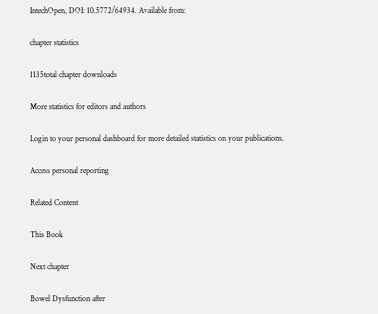IntechOpen, DOI: 10.5772/64934. Available from:

chapter statistics

1135total chapter downloads

More statistics for editors and authors

Login to your personal dashboard for more detailed statistics on your publications.

Access personal reporting

Related Content

This Book

Next chapter

Bowel Dysfunction after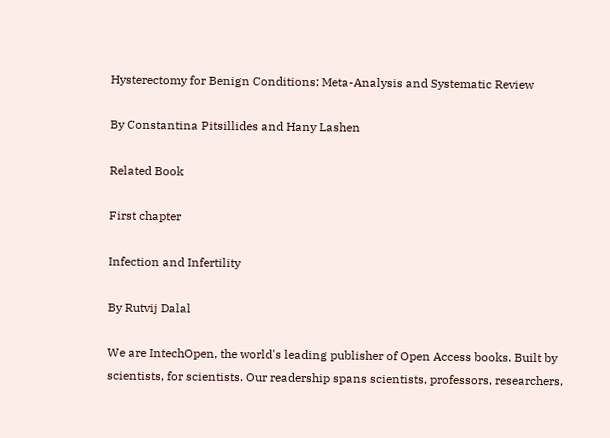Hysterectomy for Benign Conditions: Meta-Analysis and Systematic Review

By Constantina Pitsillides and Hany Lashen

Related Book

First chapter

Infection and Infertility

By Rutvij Dalal

We are IntechOpen, the world's leading publisher of Open Access books. Built by scientists, for scientists. Our readership spans scientists, professors, researchers,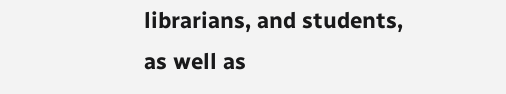librarians, and students, as well as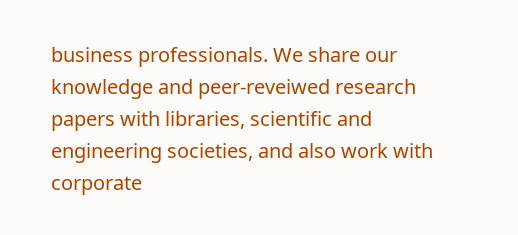business professionals. We share our knowledge and peer-reveiwed research papers with libraries, scientific and engineering societies, and also work with corporate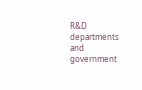R&D departments and government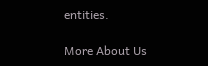entities.

More About Us